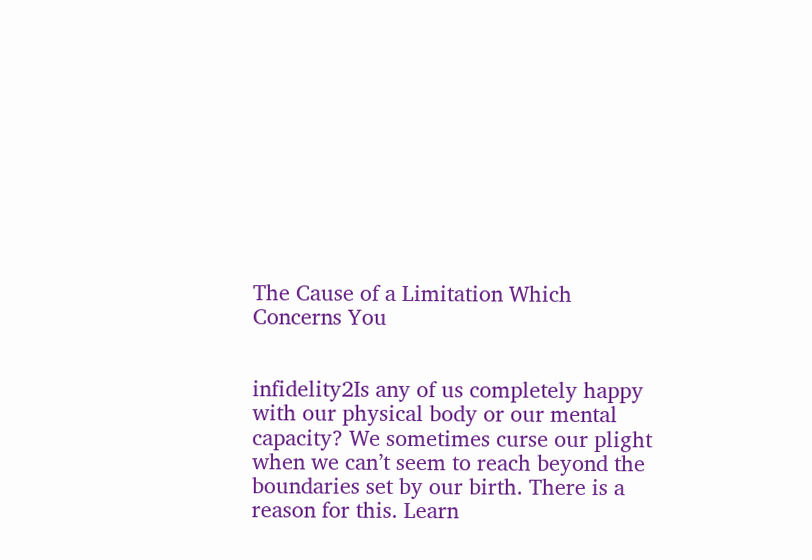The Cause of a Limitation Which Concerns You


infidelity2Is any of us completely happy with our physical body or our mental capacity? We sometimes curse our plight when we can’t seem to reach beyond the boundaries set by our birth. There is a reason for this. Learn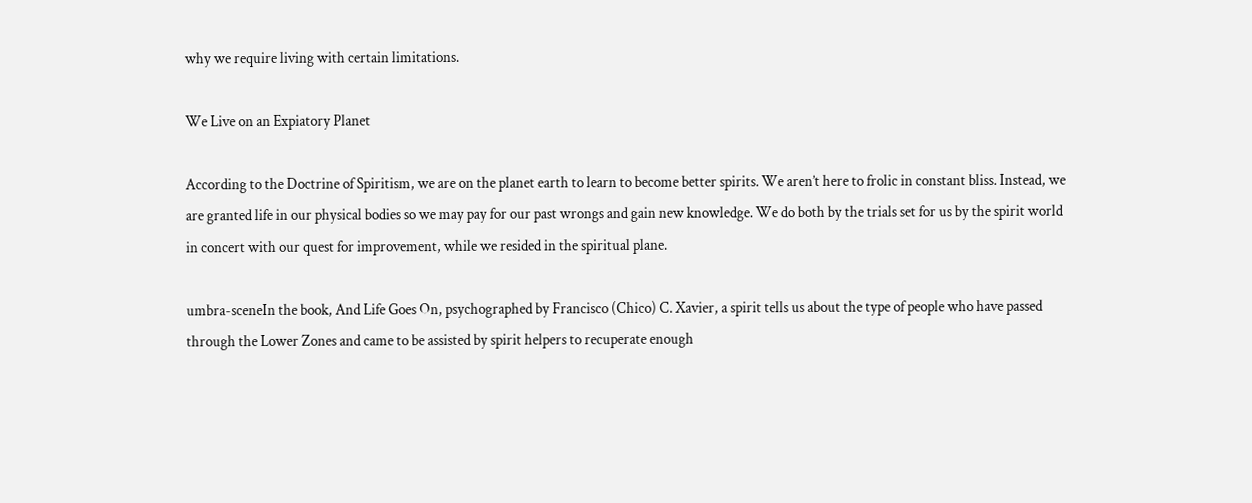why we require living with certain limitations.

We Live on an Expiatory Planet

According to the Doctrine of Spiritism, we are on the planet earth to learn to become better spirits. We aren’t here to frolic in constant bliss. Instead, we are granted life in our physical bodies so we may pay for our past wrongs and gain new knowledge. We do both by the trials set for us by the spirit world in concert with our quest for improvement, while we resided in the spiritual plane.

umbra-sceneIn the book, And Life Goes On, psychographed by Francisco (Chico) C. Xavier, a spirit tells us about the type of people who have passed through the Lower Zones and came to be assisted by spirit helpers to recuperate enough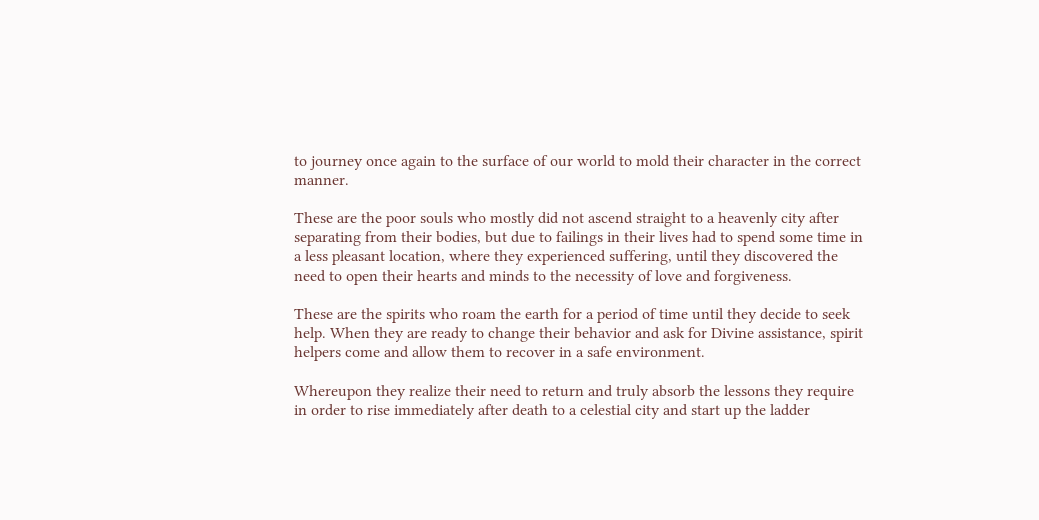to journey once again to the surface of our world to mold their character in the correct manner.

These are the poor souls who mostly did not ascend straight to a heavenly city after separating from their bodies, but due to failings in their lives had to spend some time in a less pleasant location, where they experienced suffering, until they discovered the need to open their hearts and minds to the necessity of love and forgiveness.

These are the spirits who roam the earth for a period of time until they decide to seek help. When they are ready to change their behavior and ask for Divine assistance, spirit helpers come and allow them to recover in a safe environment.

Whereupon they realize their need to return and truly absorb the lessons they require in order to rise immediately after death to a celestial city and start up the ladder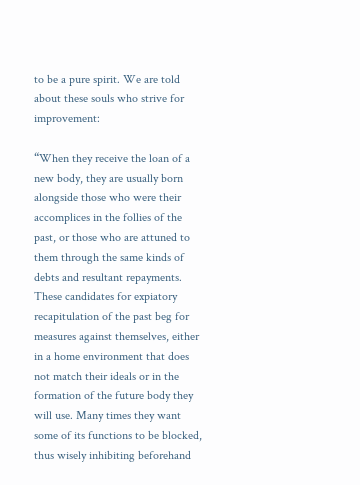to be a pure spirit. We are told about these souls who strive for improvement:

“When they receive the loan of a new body, they are usually born alongside those who were their accomplices in the follies of the past, or those who are attuned to them through the same kinds of debts and resultant repayments. These candidates for expiatory recapitulation of the past beg for measures against themselves, either in a home environment that does not match their ideals or in the formation of the future body they will use. Many times they want some of its functions to be blocked, thus wisely inhibiting beforehand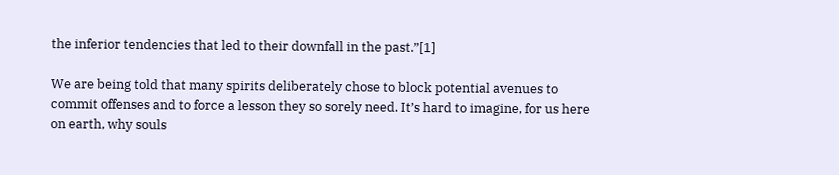the inferior tendencies that led to their downfall in the past.”[1]

We are being told that many spirits deliberately chose to block potential avenues to commit offenses and to force a lesson they so sorely need. It’s hard to imagine, for us here on earth, why souls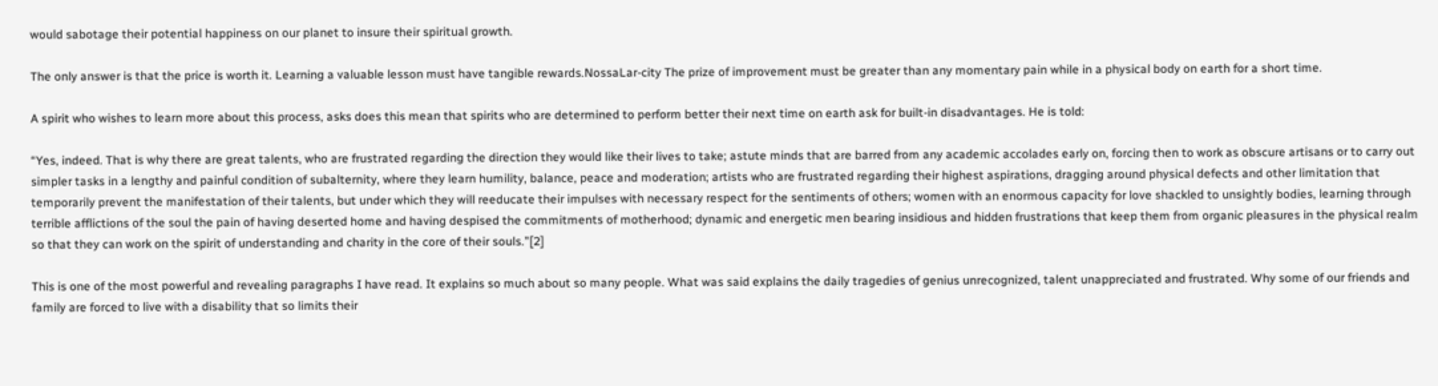would sabotage their potential happiness on our planet to insure their spiritual growth.

The only answer is that the price is worth it. Learning a valuable lesson must have tangible rewards.NossaLar-city The prize of improvement must be greater than any momentary pain while in a physical body on earth for a short time.

A spirit who wishes to learn more about this process, asks does this mean that spirits who are determined to perform better their next time on earth ask for built-in disadvantages. He is told:

“Yes, indeed. That is why there are great talents, who are frustrated regarding the direction they would like their lives to take; astute minds that are barred from any academic accolades early on, forcing then to work as obscure artisans or to carry out simpler tasks in a lengthy and painful condition of subalternity, where they learn humility, balance, peace and moderation; artists who are frustrated regarding their highest aspirations, dragging around physical defects and other limitation that temporarily prevent the manifestation of their talents, but under which they will reeducate their impulses with necessary respect for the sentiments of others; women with an enormous capacity for love shackled to unsightly bodies, learning through terrible afflictions of the soul the pain of having deserted home and having despised the commitments of motherhood; dynamic and energetic men bearing insidious and hidden frustrations that keep them from organic pleasures in the physical realm so that they can work on the spirit of understanding and charity in the core of their souls.”[2]

This is one of the most powerful and revealing paragraphs I have read. It explains so much about so many people. What was said explains the daily tragedies of genius unrecognized, talent unappreciated and frustrated. Why some of our friends and family are forced to live with a disability that so limits their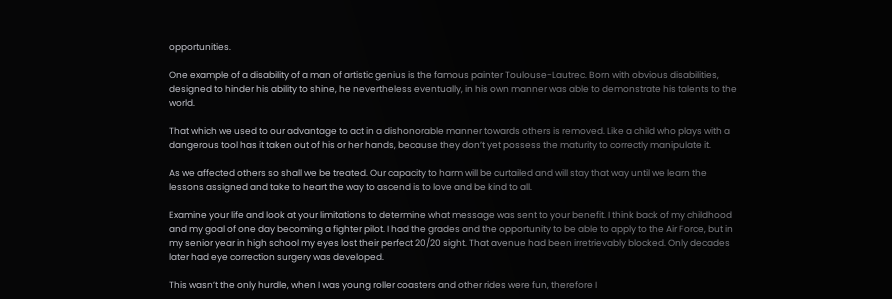opportunities.

One example of a disability of a man of artistic genius is the famous painter Toulouse-Lautrec. Born with obvious disabilities, designed to hinder his ability to shine, he nevertheless eventually, in his own manner was able to demonstrate his talents to the world.

That which we used to our advantage to act in a dishonorable manner towards others is removed. Like a child who plays with a dangerous tool has it taken out of his or her hands, because they don’t yet possess the maturity to correctly manipulate it.

As we affected others so shall we be treated. Our capacity to harm will be curtailed and will stay that way until we learn the lessons assigned and take to heart the way to ascend is to love and be kind to all.

Examine your life and look at your limitations to determine what message was sent to your benefit. I think back of my childhood and my goal of one day becoming a fighter pilot. I had the grades and the opportunity to be able to apply to the Air Force, but in my senior year in high school my eyes lost their perfect 20/20 sight. That avenue had been irretrievably blocked. Only decades later had eye correction surgery was developed.

This wasn’t the only hurdle, when I was young roller coasters and other rides were fun, therefore I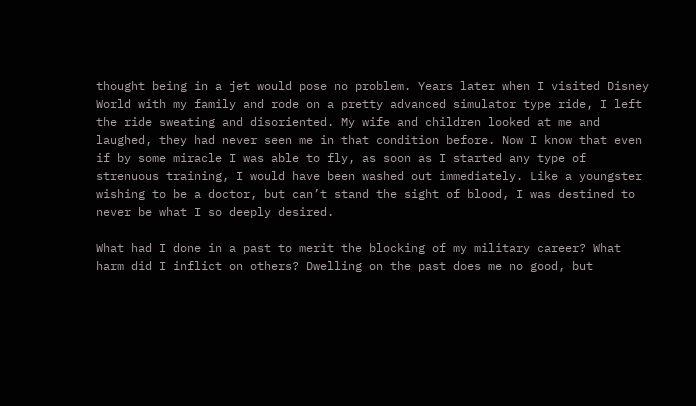thought being in a jet would pose no problem. Years later when I visited Disney World with my family and rode on a pretty advanced simulator type ride, I left the ride sweating and disoriented. My wife and children looked at me and laughed, they had never seen me in that condition before. Now I know that even if by some miracle I was able to fly, as soon as I started any type of strenuous training, I would have been washed out immediately. Like a youngster wishing to be a doctor, but can’t stand the sight of blood, I was destined to never be what I so deeply desired.

What had I done in a past to merit the blocking of my military career? What harm did I inflict on others? Dwelling on the past does me no good, but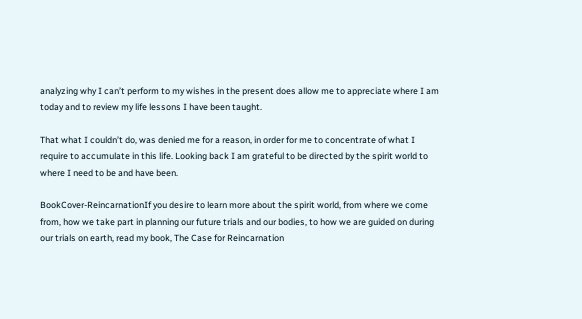analyzing why I can’t perform to my wishes in the present does allow me to appreciate where I am today and to review my life lessons I have been taught.

That what I couldn’t do, was denied me for a reason, in order for me to concentrate of what I require to accumulate in this life. Looking back I am grateful to be directed by the spirit world to where I need to be and have been.

BookCover-ReincarnationIf you desire to learn more about the spirit world, from where we come from, how we take part in planning our future trials and our bodies, to how we are guided on during our trials on earth, read my book, The Case for Reincarnation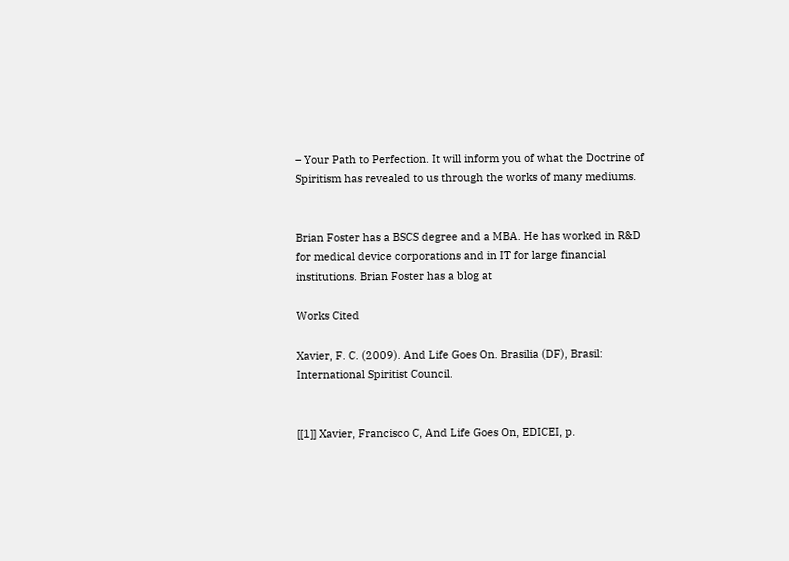– Your Path to Perfection. It will inform you of what the Doctrine of Spiritism has revealed to us through the works of many mediums.


Brian Foster has a BSCS degree and a MBA. He has worked in R&D for medical device corporations and in IT for large financial institutions. Brian Foster has a blog at

Works Cited

Xavier, F. C. (2009). And Life Goes On. Brasilia (DF), Brasil: International Spiritist Council.


[[1]] Xavier, Francisco C, And Life Goes On, EDICEI, p.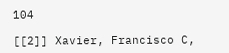104

[[2]] Xavier, Francisco C,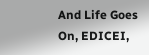And Life Goes On, EDICEI,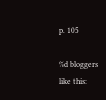p. 105

%d bloggers like this: